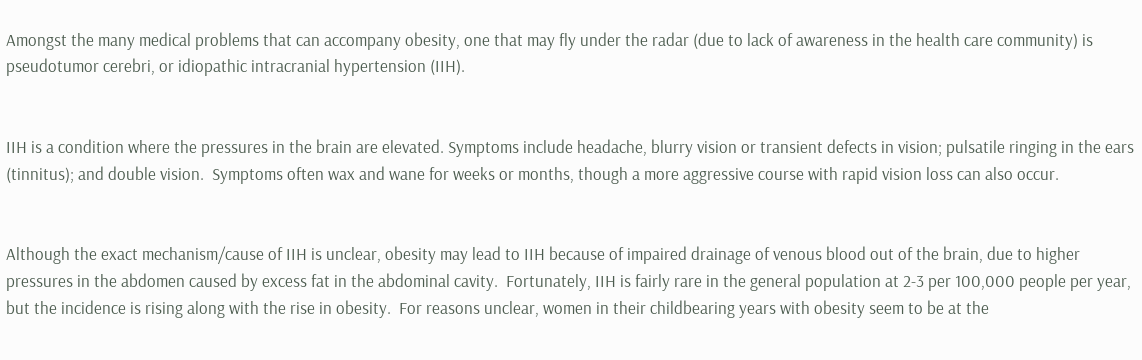Amongst the many medical problems that can accompany obesity, one that may fly under the radar (due to lack of awareness in the health care community) is pseudotumor cerebri, or idiopathic intracranial hypertension (IIH).


IIH is a condition where the pressures in the brain are elevated. Symptoms include headache, blurry vision or transient defects in vision; pulsatile ringing in the ears (tinnitus); and double vision.  Symptoms often wax and wane for weeks or months, though a more aggressive course with rapid vision loss can also occur.


Although the exact mechanism/cause of IIH is unclear, obesity may lead to IIH because of impaired drainage of venous blood out of the brain, due to higher pressures in the abdomen caused by excess fat in the abdominal cavity.  Fortunately, IIH is fairly rare in the general population at 2-3 per 100,000 people per year, but the incidence is rising along with the rise in obesity.  For reasons unclear, women in their childbearing years with obesity seem to be at the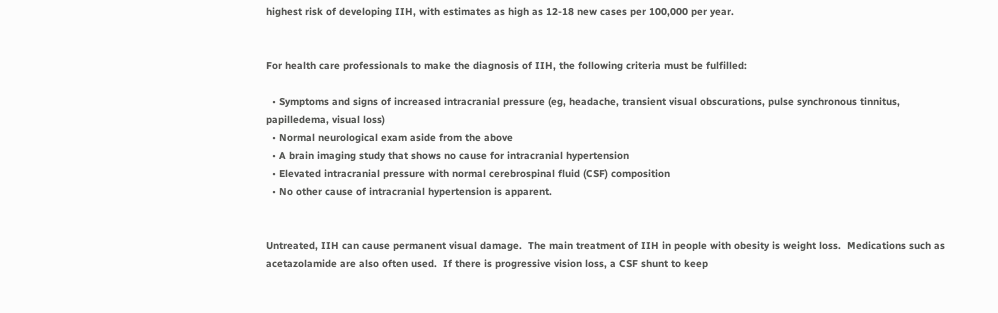highest risk of developing IIH, with estimates as high as 12-18 new cases per 100,000 per year.


For health care professionals to make the diagnosis of IIH, the following criteria must be fulfilled:

  • Symptoms and signs of increased intracranial pressure (eg, headache, transient visual obscurations, pulse synchronous tinnitus, papilledema, visual loss)
  • Normal neurological exam aside from the above
  • A brain imaging study that shows no cause for intracranial hypertension
  • Elevated intracranial pressure with normal cerebrospinal fluid (CSF) composition
  • No other cause of intracranial hypertension is apparent.


Untreated, IIH can cause permanent visual damage.  The main treatment of IIH in people with obesity is weight loss.  Medications such as acetazolamide are also often used.  If there is progressive vision loss, a CSF shunt to keep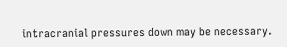intracranial pressures down may be necessary.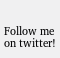Follow me on twitter!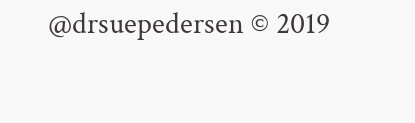@drsuepedersen © 2019